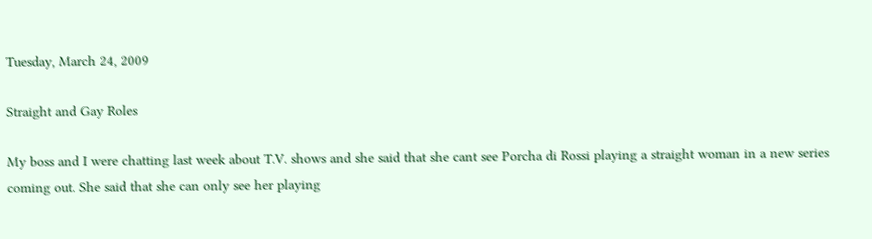Tuesday, March 24, 2009

Straight and Gay Roles

My boss and I were chatting last week about T.V. shows and she said that she cant see Porcha di Rossi playing a straight woman in a new series coming out. She said that she can only see her playing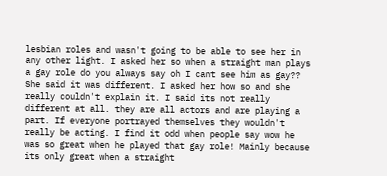lesbian roles and wasn't going to be able to see her in any other light. I asked her so when a straight man plays a gay role do you always say oh I cant see him as gay?? She said it was different. I asked her how so and she really couldn't explain it. I said its not really different at all. they are all actors and are playing a part. If everyone portrayed themselves they wouldn't really be acting. I find it odd when people say wow he was so great when he played that gay role! Mainly because its only great when a straight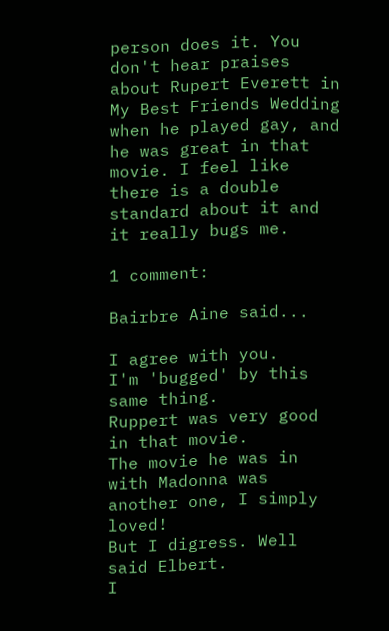person does it. You don't hear praises about Rupert Everett in My Best Friends Wedding when he played gay, and he was great in that movie. I feel like there is a double standard about it and it really bugs me.

1 comment:

Bairbre Aine said...

I agree with you.
I'm 'bugged' by this same thing.
Ruppert was very good in that movie.
The movie he was in with Madonna was another one, I simply loved!
But I digress. Well said Elbert.
I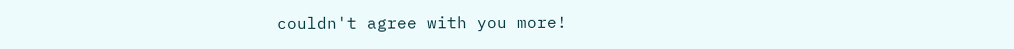couldn't agree with you more!